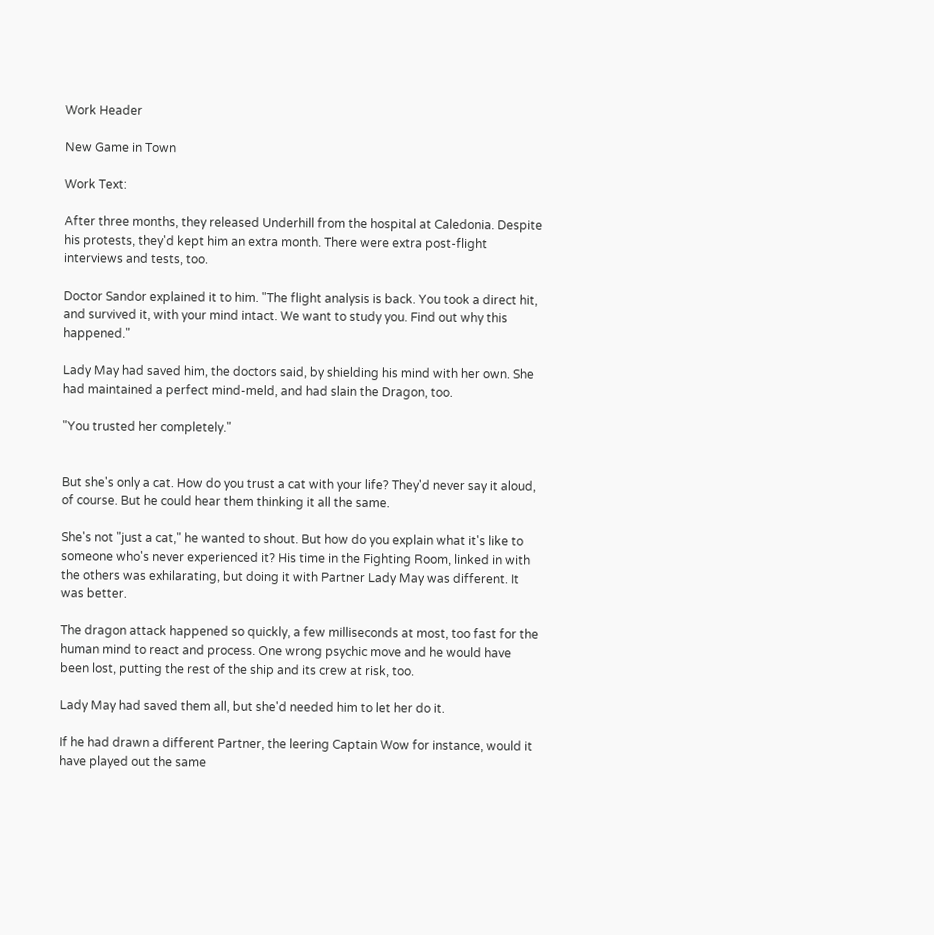Work Header

New Game in Town

Work Text:

After three months, they released Underhill from the hospital at Caledonia. Despite his protests, they'd kept him an extra month. There were extra post-flight interviews and tests, too.

Doctor Sandor explained it to him. "The flight analysis is back. You took a direct hit, and survived it, with your mind intact. We want to study you. Find out why this happened."

Lady May had saved him, the doctors said, by shielding his mind with her own. She had maintained a perfect mind-meld, and had slain the Dragon, too.

"You trusted her completely."


But she's only a cat. How do you trust a cat with your life? They'd never say it aloud, of course. But he could hear them thinking it all the same.

She's not "just a cat," he wanted to shout. But how do you explain what it's like to someone who's never experienced it? His time in the Fighting Room, linked in with the others was exhilarating, but doing it with Partner Lady May was different. It was better.

The dragon attack happened so quickly, a few milliseconds at most, too fast for the human mind to react and process. One wrong psychic move and he would have been lost, putting the rest of the ship and its crew at risk, too.

Lady May had saved them all, but she'd needed him to let her do it.

If he had drawn a different Partner, the leering Captain Wow for instance, would it have played out the same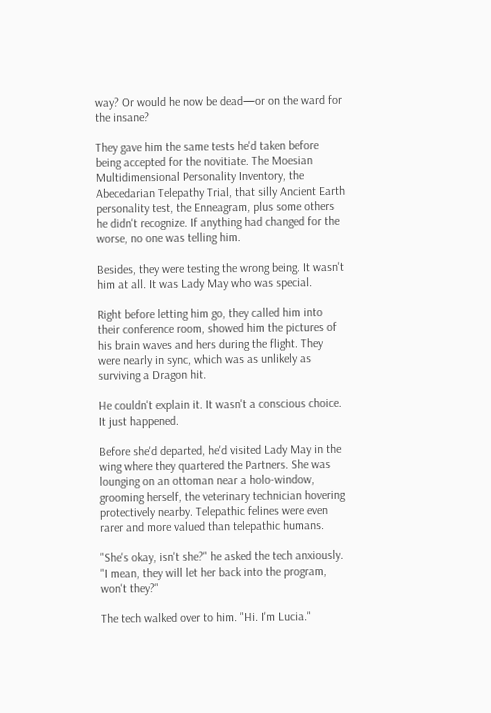way? Or would he now be dead—or on the ward for the insane?

They gave him the same tests he'd taken before being accepted for the novitiate. The Moesian Multidimensional Personality Inventory, the Abecedarian Telepathy Trial, that silly Ancient Earth personality test, the Enneagram, plus some others he didn't recognize. If anything had changed for the worse, no one was telling him.

Besides, they were testing the wrong being. It wasn't him at all. It was Lady May who was special.

Right before letting him go, they called him into their conference room, showed him the pictures of his brain waves and hers during the flight. They were nearly in sync, which was as unlikely as surviving a Dragon hit.

He couldn't explain it. It wasn't a conscious choice. It just happened.

Before she'd departed, he'd visited Lady May in the wing where they quartered the Partners. She was lounging on an ottoman near a holo-window, grooming herself, the veterinary technician hovering protectively nearby. Telepathic felines were even rarer and more valued than telepathic humans.

"She's okay, isn't she?" he asked the tech anxiously. "I mean, they will let her back into the program, won't they?"

The tech walked over to him. "Hi. I'm Lucia."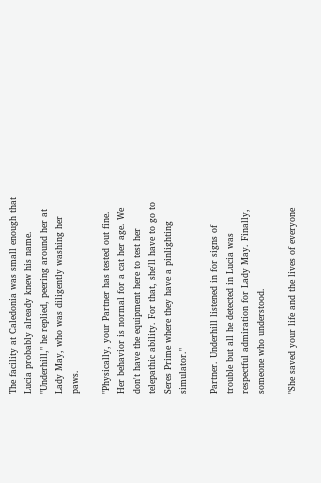The facility at Caledonia was small enough that Lucia probably already knew his name. "Underhill," he replied, peering around her at Lady May, who was diligently washing her paws.

"Physically, your Partner has tested out fine. Her behavior is normal for a cat her age. We don't have the equipment here to test her telepathic ability. For that, she'll have to go to Seres Prime where they have a pinlighting simulator."

Partner. Underhill listened in for signs of trouble but all he detected in Lucia was respectful admiration for Lady May. Finally, someone who understood.

"She saved your life and the lives of everyone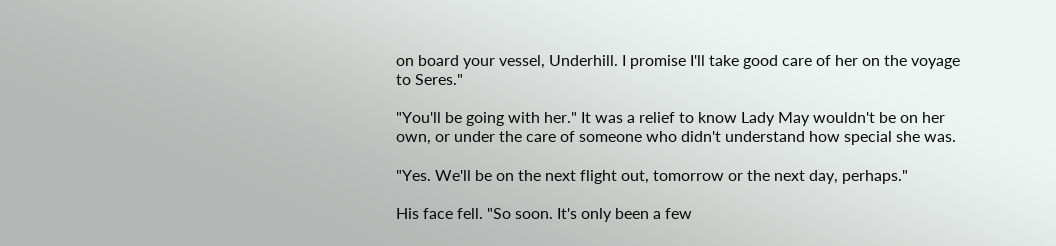on board your vessel, Underhill. I promise I'll take good care of her on the voyage to Seres."

"You'll be going with her." It was a relief to know Lady May wouldn't be on her own, or under the care of someone who didn't understand how special she was.

"Yes. We'll be on the next flight out, tomorrow or the next day, perhaps."

His face fell. "So soon. It's only been a few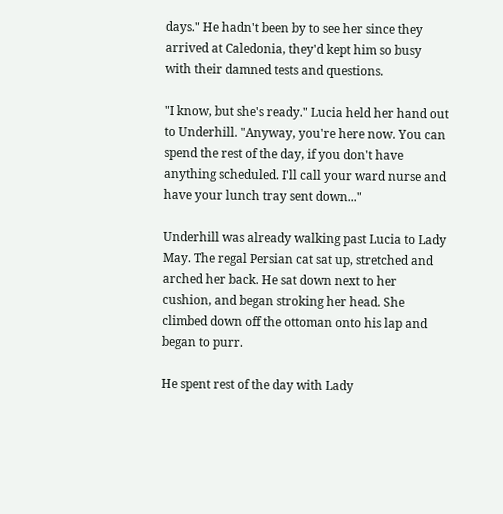days." He hadn't been by to see her since they arrived at Caledonia, they'd kept him so busy with their damned tests and questions.

"I know, but she's ready." Lucia held her hand out to Underhill. "Anyway, you're here now. You can spend the rest of the day, if you don't have anything scheduled. I'll call your ward nurse and have your lunch tray sent down..."

Underhill was already walking past Lucia to Lady May. The regal Persian cat sat up, stretched and arched her back. He sat down next to her cushion, and began stroking her head. She climbed down off the ottoman onto his lap and began to purr.

He spent rest of the day with Lady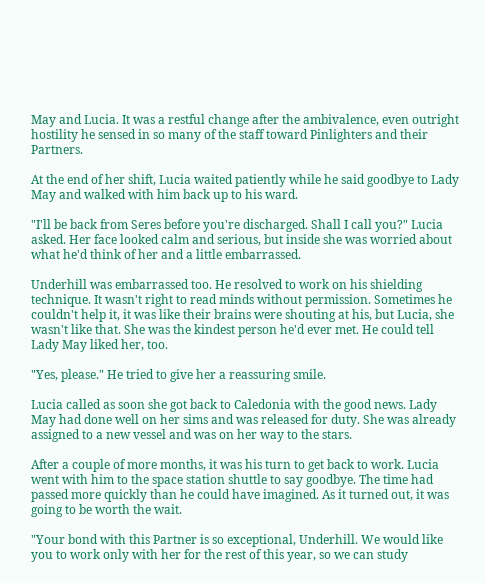May and Lucia. It was a restful change after the ambivalence, even outright hostility he sensed in so many of the staff toward Pinlighters and their Partners.

At the end of her shift, Lucia waited patiently while he said goodbye to Lady May and walked with him back up to his ward.

"I'll be back from Seres before you're discharged. Shall I call you?" Lucia asked. Her face looked calm and serious, but inside she was worried about what he'd think of her and a little embarrassed.

Underhill was embarrassed too. He resolved to work on his shielding technique. It wasn't right to read minds without permission. Sometimes he couldn't help it, it was like their brains were shouting at his, but Lucia, she wasn't like that. She was the kindest person he'd ever met. He could tell Lady May liked her, too.

"Yes, please." He tried to give her a reassuring smile.

Lucia called as soon she got back to Caledonia with the good news. Lady May had done well on her sims and was released for duty. She was already assigned to a new vessel and was on her way to the stars.

After a couple of more months, it was his turn to get back to work. Lucia went with him to the space station shuttle to say goodbye. The time had passed more quickly than he could have imagined. As it turned out, it was going to be worth the wait.

"Your bond with this Partner is so exceptional, Underhill. We would like you to work only with her for the rest of this year, so we can study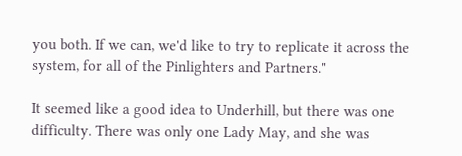you both. If we can, we'd like to try to replicate it across the system, for all of the Pinlighters and Partners."

It seemed like a good idea to Underhill, but there was one difficulty. There was only one Lady May, and she was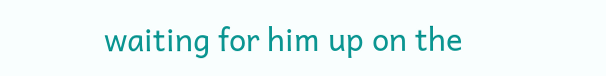waiting for him up on the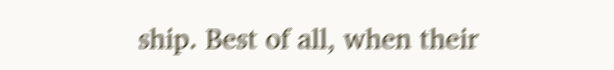ship. Best of all, when their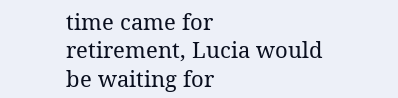time came for retirement, Lucia would be waiting for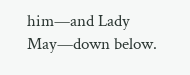him—and Lady May—down below.